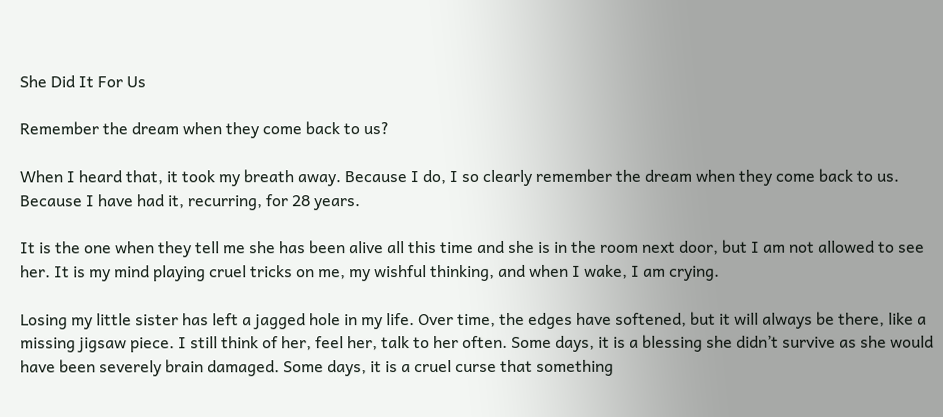She Did It For Us

Remember the dream when they come back to us?

When I heard that, it took my breath away. Because I do, I so clearly remember the dream when they come back to us. Because I have had it, recurring, for 28 years.

It is the one when they tell me she has been alive all this time and she is in the room next door, but I am not allowed to see her. It is my mind playing cruel tricks on me, my wishful thinking, and when I wake, I am crying.

Losing my little sister has left a jagged hole in my life. Over time, the edges have softened, but it will always be there, like a missing jigsaw piece. I still think of her, feel her, talk to her often. Some days, it is a blessing she didn’t survive as she would have been severely brain damaged. Some days, it is a cruel curse that something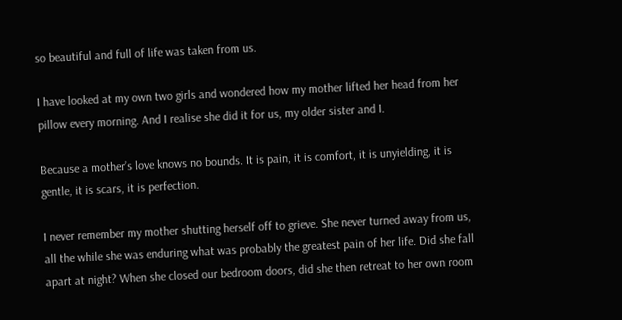so beautiful and full of life was taken from us.

I have looked at my own two girls and wondered how my mother lifted her head from her pillow every morning. And I realise she did it for us, my older sister and I.

Because a mother’s love knows no bounds. It is pain, it is comfort, it is unyielding, it is gentle, it is scars, it is perfection.

I never remember my mother shutting herself off to grieve. She never turned away from us, all the while she was enduring what was probably the greatest pain of her life. Did she fall apart at night? When she closed our bedroom doors, did she then retreat to her own room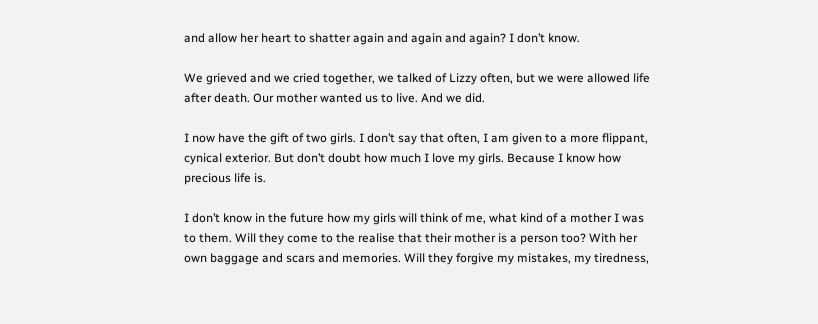and allow her heart to shatter again and again and again? I don’t know.

We grieved and we cried together, we talked of Lizzy often, but we were allowed life after death. Our mother wanted us to live. And we did.

I now have the gift of two girls. I don’t say that often, I am given to a more flippant, cynical exterior. But don’t doubt how much I love my girls. Because I know how precious life is.

I don’t know in the future how my girls will think of me, what kind of a mother I was to them. Will they come to the realise that their mother is a person too? With her own baggage and scars and memories. Will they forgive my mistakes, my tiredness,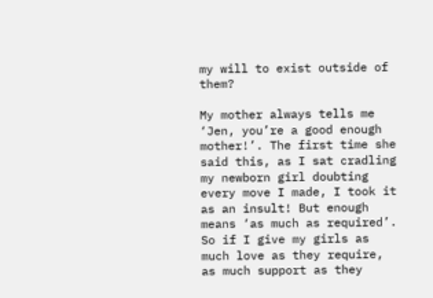my will to exist outside of them?

My mother always tells me ‘Jen, you’re a good enough mother!’. The first time she said this, as I sat cradling my newborn girl doubting every move I made, I took it as an insult! But enough means ‘as much as required’. So if I give my girls as much love as they require, as much support as they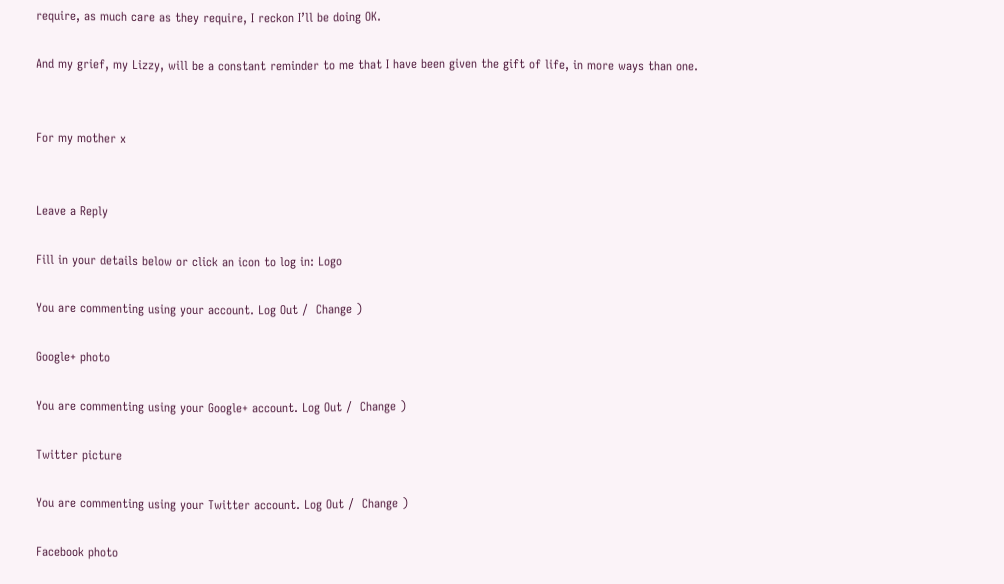require, as much care as they require, I reckon I’ll be doing OK.

And my grief, my Lizzy, will be a constant reminder to me that I have been given the gift of life, in more ways than one.


For my mother x


Leave a Reply

Fill in your details below or click an icon to log in: Logo

You are commenting using your account. Log Out /  Change )

Google+ photo

You are commenting using your Google+ account. Log Out /  Change )

Twitter picture

You are commenting using your Twitter account. Log Out /  Change )

Facebook photo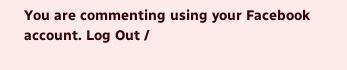You are commenting using your Facebook account. Log Out /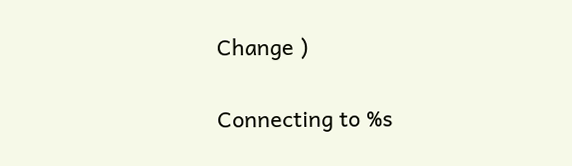Change )

Connecting to %s